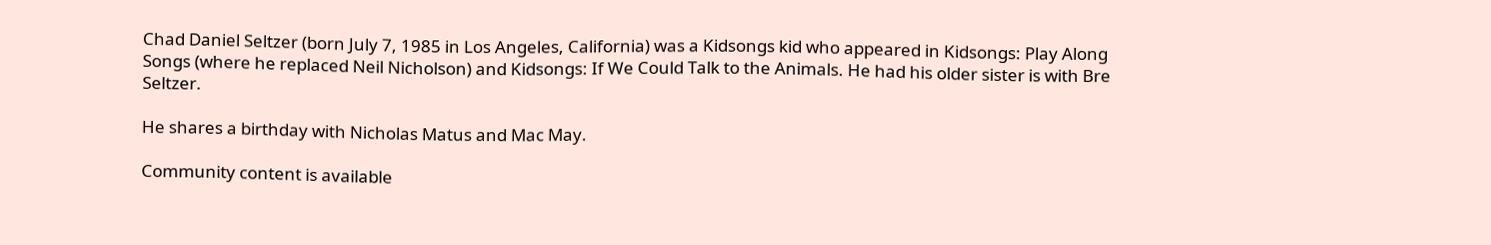Chad Daniel Seltzer (born July 7, 1985 in Los Angeles, California) was a Kidsongs kid who appeared in Kidsongs: Play Along Songs (where he replaced Neil Nicholson) and Kidsongs: If We Could Talk to the Animals. He had his older sister is with Bre Seltzer.

He shares a birthday with Nicholas Matus and Mac May.

Community content is available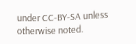under CC-BY-SA unless otherwise noted.